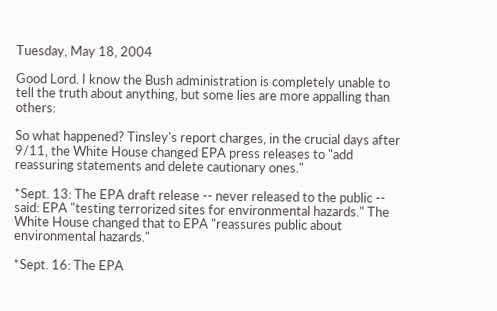Tuesday, May 18, 2004

Good Lord. I know the Bush administration is completely unable to tell the truth about anything, but some lies are more appalling than others:

So what happened? Tinsley's report charges, in the crucial days after 9/11, the White House changed EPA press releases to "add reassuring statements and delete cautionary ones."

*Sept. 13: The EPA draft release -- never released to the public -- said: EPA "testing terrorized sites for environmental hazards." The White House changed that to EPA "reassures public about environmental hazards."

*Sept. 16: The EPA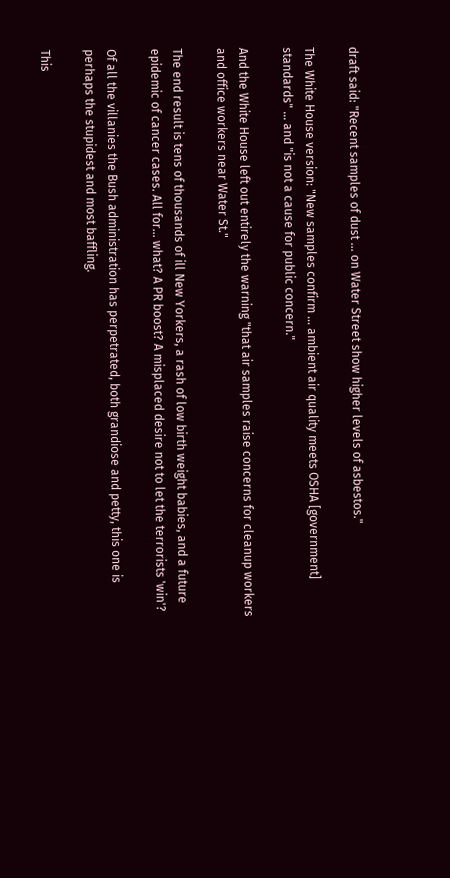draft said: "Recent samples of dust ... on Water Street show higher levels of asbestos."

The White House version: "New samples confirm ... ambient air quality meets OSHA [government] standards" ... and "is not a cause for public concern."

And the White House left out entirely the warning "that air samples raise concerns for cleanup workers and office workers near Water St."

The end result is tens of thousands of ill New Yorkers, a rash of low birth weight babies, and a future epidemic of cancer cases. All for... what? A PR boost? A misplaced desire not to let the terrorists 'win'?

Of all the villanies the Bush administration has perpetrated, both grandiose and petty, this one is perhaps the stupidest and most baffling.

This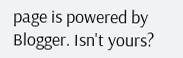page is powered by Blogger. Isn't yours?